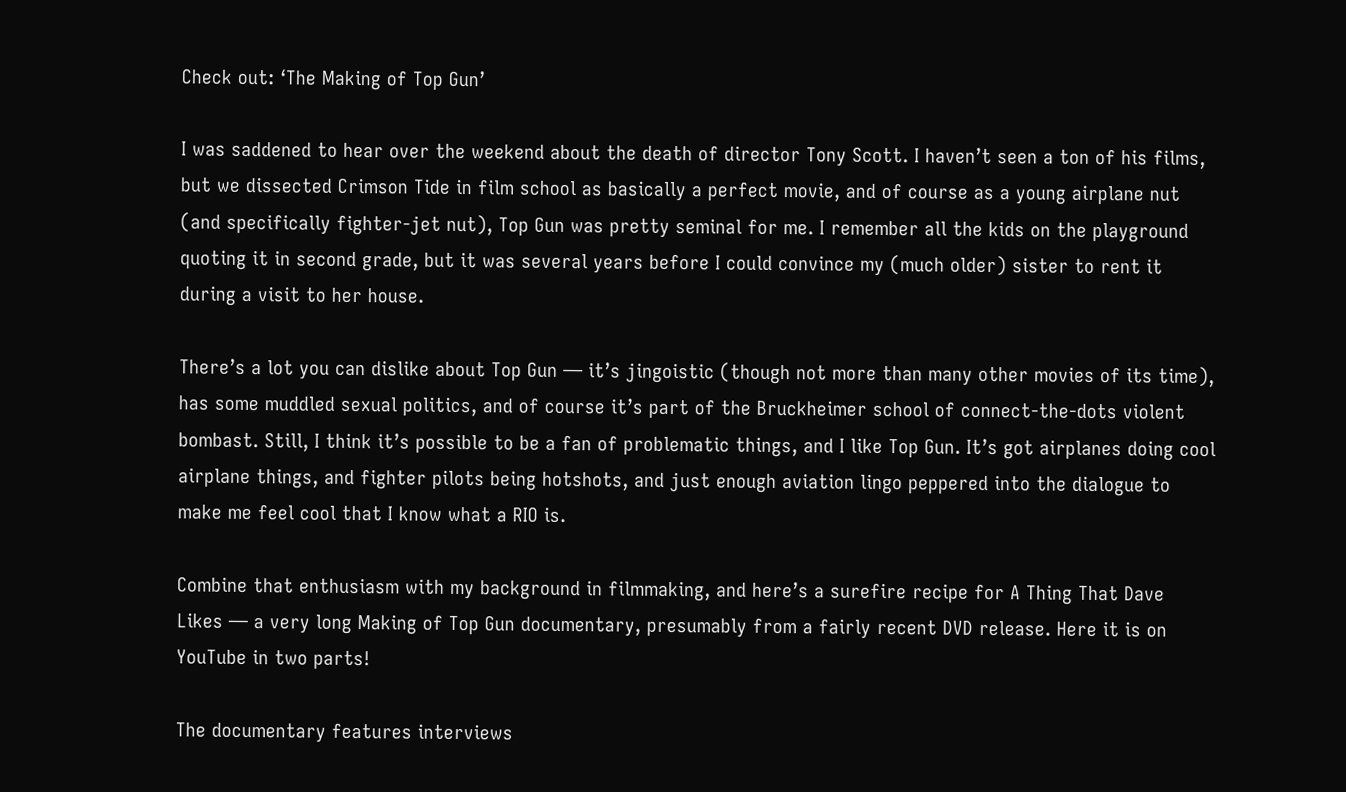Check out: ‘The Making of Top Gun’

I was saddened to hear over the weekend about the death of director Tony Scott. I haven’t seen a ton of his films, but we dissected Crimson Tide in film school as basically a perfect movie, and of course as a young airplane nut (and specifically fighter-jet nut), Top Gun was pretty seminal for me. I remember all the kids on the playground quoting it in second grade, but it was several years before I could convince my (much older) sister to rent it during a visit to her house.

There’s a lot you can dislike about Top Gun — it’s jingoistic (though not more than many other movies of its time), has some muddled sexual politics, and of course it’s part of the Bruckheimer school of connect-the-dots violent bombast. Still, I think it’s possible to be a fan of problematic things, and I like Top Gun. It’s got airplanes doing cool airplane things, and fighter pilots being hotshots, and just enough aviation lingo peppered into the dialogue to make me feel cool that I know what a RIO is.

Combine that enthusiasm with my background in filmmaking, and here’s a surefire recipe for A Thing That Dave Likes — a very long Making of Top Gun documentary, presumably from a fairly recent DVD release. Here it is on YouTube in two parts!

The documentary features interviews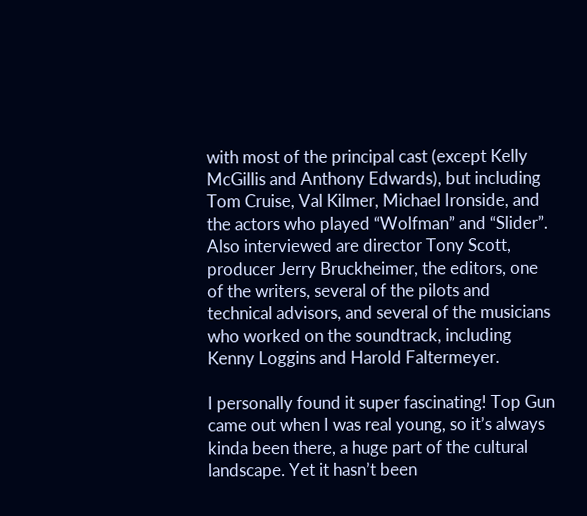with most of the principal cast (except Kelly McGillis and Anthony Edwards), but including Tom Cruise, Val Kilmer, Michael Ironside, and the actors who played “Wolfman” and “Slider”. Also interviewed are director Tony Scott, producer Jerry Bruckheimer, the editors, one of the writers, several of the pilots and technical advisors, and several of the musicians who worked on the soundtrack, including Kenny Loggins and Harold Faltermeyer.

I personally found it super fascinating! Top Gun came out when I was real young, so it’s always kinda been there, a huge part of the cultural landscape. Yet it hasn’t been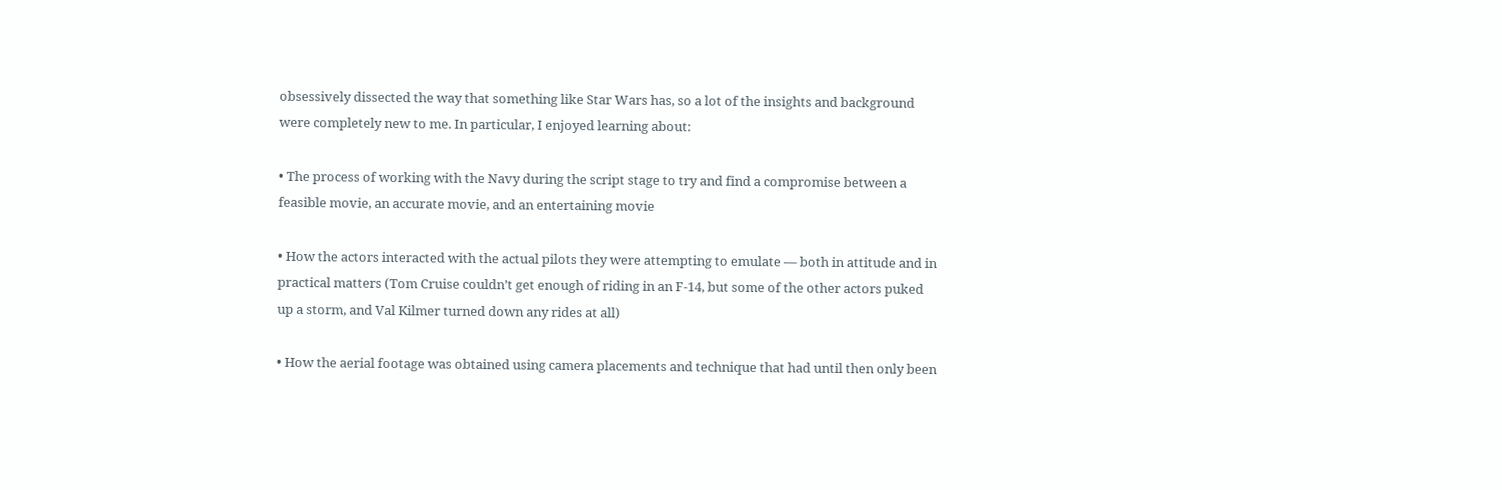obsessively dissected the way that something like Star Wars has, so a lot of the insights and background were completely new to me. In particular, I enjoyed learning about:

• The process of working with the Navy during the script stage to try and find a compromise between a feasible movie, an accurate movie, and an entertaining movie

• How the actors interacted with the actual pilots they were attempting to emulate — both in attitude and in practical matters (Tom Cruise couldn’t get enough of riding in an F-14, but some of the other actors puked up a storm, and Val Kilmer turned down any rides at all)

• How the aerial footage was obtained using camera placements and technique that had until then only been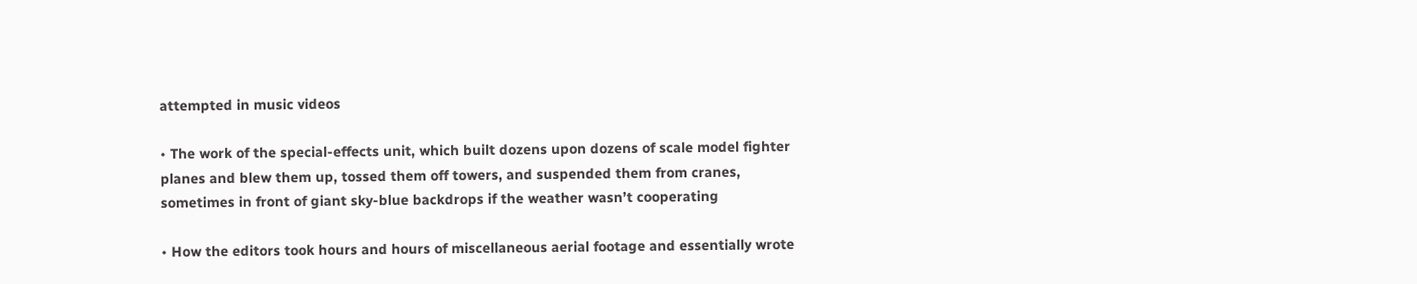attempted in music videos

• The work of the special-effects unit, which built dozens upon dozens of scale model fighter planes and blew them up, tossed them off towers, and suspended them from cranes, sometimes in front of giant sky-blue backdrops if the weather wasn’t cooperating

• How the editors took hours and hours of miscellaneous aerial footage and essentially wrote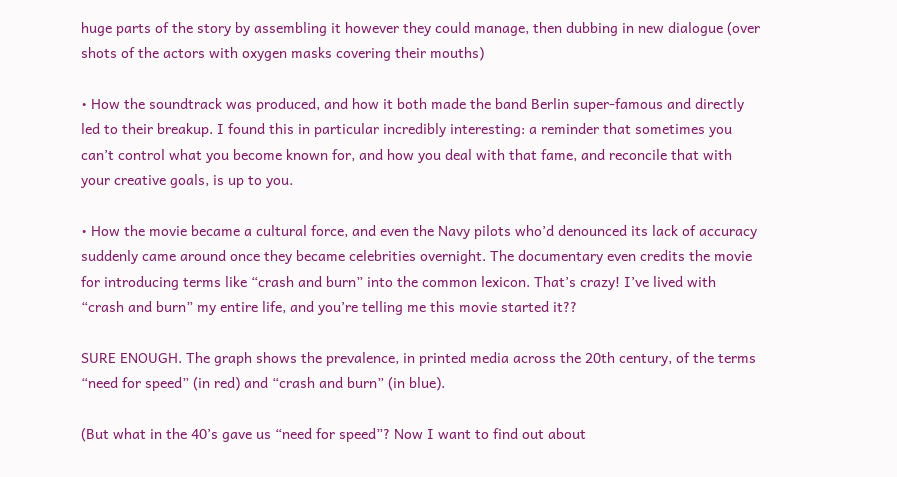huge parts of the story by assembling it however they could manage, then dubbing in new dialogue (over shots of the actors with oxygen masks covering their mouths)

• How the soundtrack was produced, and how it both made the band Berlin super-famous and directly led to their breakup. I found this in particular incredibly interesting: a reminder that sometimes you can’t control what you become known for, and how you deal with that fame, and reconcile that with your creative goals, is up to you.

• How the movie became a cultural force, and even the Navy pilots who’d denounced its lack of accuracy suddenly came around once they became celebrities overnight. The documentary even credits the movie for introducing terms like “crash and burn” into the common lexicon. That’s crazy! I’ve lived with “crash and burn” my entire life, and you’re telling me this movie started it??

SURE ENOUGH. The graph shows the prevalence, in printed media across the 20th century, of the terms “need for speed” (in red) and “crash and burn” (in blue).

(But what in the 40’s gave us “need for speed”? Now I want to find out about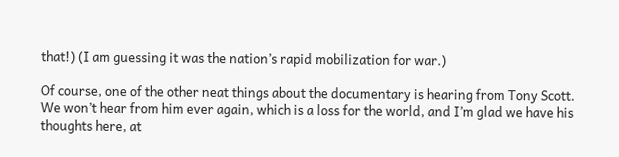that!) (I am guessing it was the nation’s rapid mobilization for war.)

Of course, one of the other neat things about the documentary is hearing from Tony Scott. We won’t hear from him ever again, which is a loss for the world, and I’m glad we have his thoughts here, at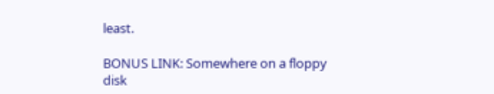least.

BONUS LINK: Somewhere on a floppy disk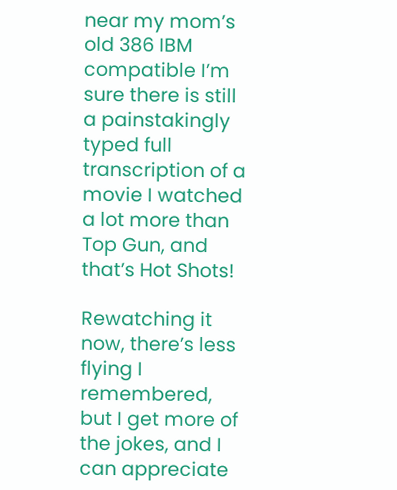near my mom’s old 386 IBM compatible I’m sure there is still a painstakingly typed full transcription of a movie I watched a lot more than Top Gun, and that’s Hot Shots!

Rewatching it now, there’s less flying I remembered, but I get more of the jokes, and I can appreciate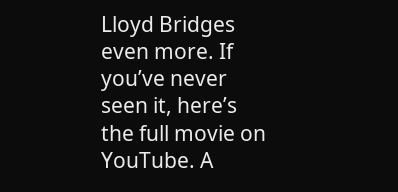Lloyd Bridges even more. If you’ve never seen it, here’s the full movie on YouTube. A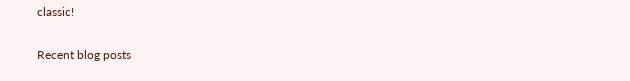classic!

Recent blog posts